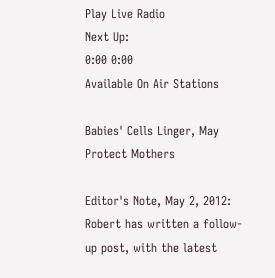Play Live Radio
Next Up:
0:00 0:00
Available On Air Stations

Babies' Cells Linger, May Protect Mothers

Editor's Note, May 2, 2012: Robert has written a follow-up post, with the latest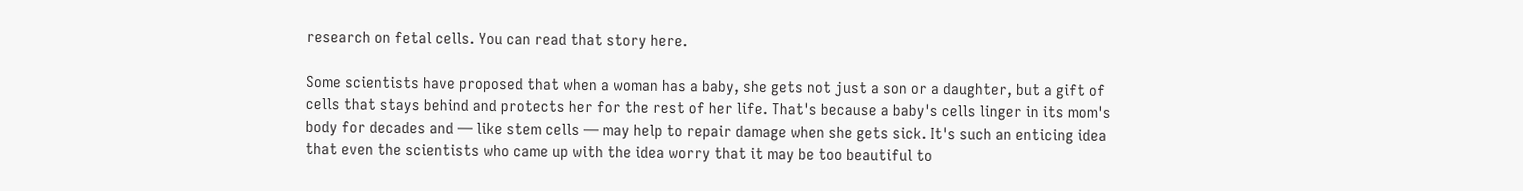research on fetal cells. You can read that story here.

Some scientists have proposed that when a woman has a baby, she gets not just a son or a daughter, but a gift of cells that stays behind and protects her for the rest of her life. That's because a baby's cells linger in its mom's body for decades and — like stem cells — may help to repair damage when she gets sick. It's such an enticing idea that even the scientists who came up with the idea worry that it may be too beautiful to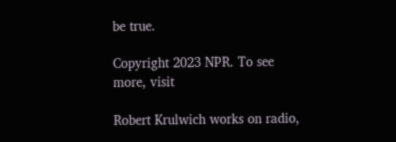be true.

Copyright 2023 NPR. To see more, visit

Robert Krulwich works on radio,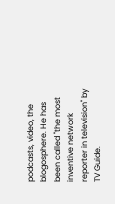podcasts, video, the blogosphere. He has been called "the most inventive network reporter in television" by TV Guide.